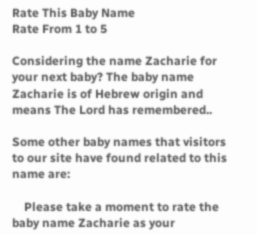Rate This Baby Name
Rate From 1 to 5

Considering the name Zacharie for your next baby? The baby name Zacharie is of Hebrew origin and means The Lord has remembered..

Some other baby names that visitors to our site have found related to this name are:

    Please take a moment to rate the baby name Zacharie as your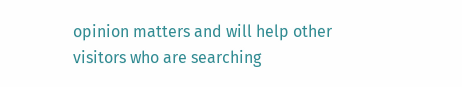opinion matters and will help other visitors who are searching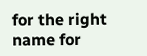for the right name for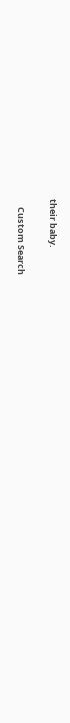their baby.

    Custom Search